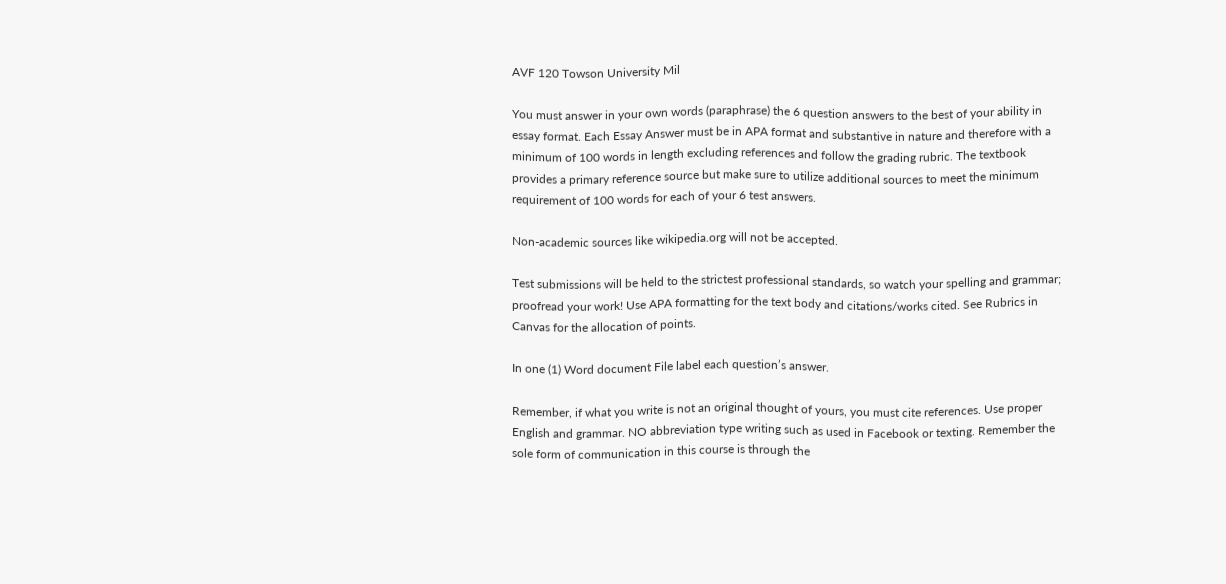AVF 120 Towson University Mil

You must answer in your own words (paraphrase) the 6 question answers to the best of your ability in essay format. Each Essay Answer must be in APA format and substantive in nature and therefore with a minimum of 100 words in length excluding references and follow the grading rubric. The textbook provides a primary reference source but make sure to utilize additional sources to meet the minimum requirement of 100 words for each of your 6 test answers.

Non-academic sources like wikipedia.org will not be accepted.

Test submissions will be held to the strictest professional standards, so watch your spelling and grammar; proofread your work! Use APA formatting for the text body and citations/works cited. See Rubrics in Canvas for the allocation of points.

In one (1) Word document File label each question’s answer.

Remember, if what you write is not an original thought of yours, you must cite references. Use proper English and grammar. NO abbreviation type writing such as used in Facebook or texting. Remember the sole form of communication in this course is through the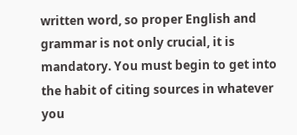written word, so proper English and grammar is not only crucial, it is mandatory. You must begin to get into the habit of citing sources in whatever you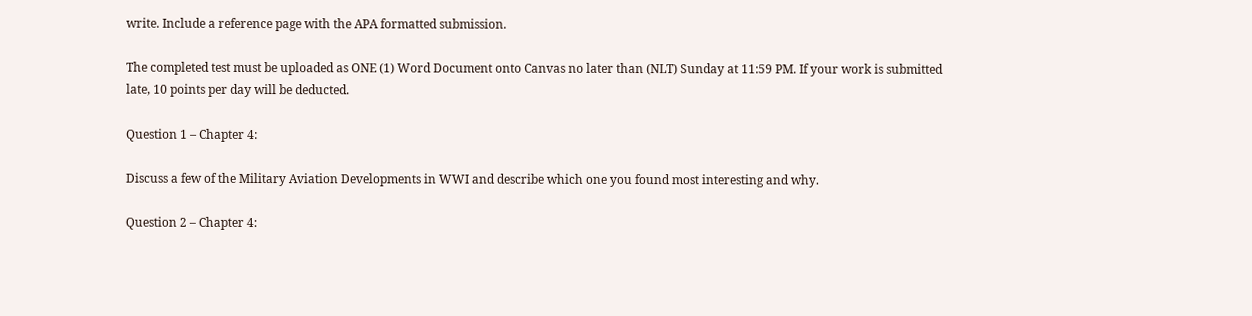write. Include a reference page with the APA formatted submission.

The completed test must be uploaded as ONE (1) Word Document onto Canvas no later than (NLT) Sunday at 11:59 PM. If your work is submitted late, 10 points per day will be deducted.

Question 1 – Chapter 4:

Discuss a few of the Military Aviation Developments in WWI and describe which one you found most interesting and why.

Question 2 – Chapter 4: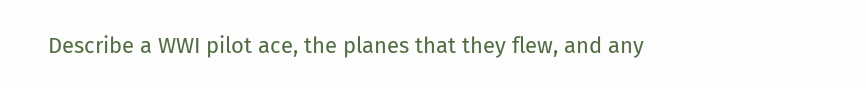Describe a WWI pilot ace, the planes that they flew, and any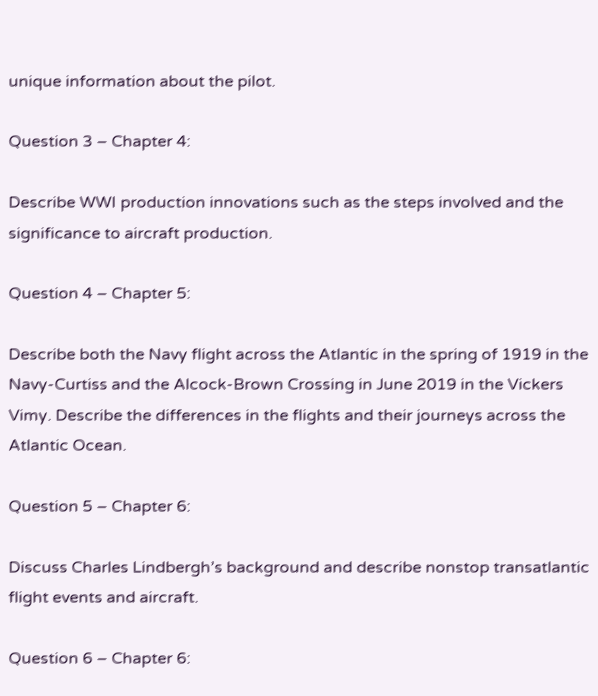unique information about the pilot.

Question 3 – Chapter 4:

Describe WWI production innovations such as the steps involved and the significance to aircraft production.

Question 4 – Chapter 5:

Describe both the Navy flight across the Atlantic in the spring of 1919 in the Navy-Curtiss and the Alcock-Brown Crossing in June 2019 in the Vickers Vimy. Describe the differences in the flights and their journeys across the Atlantic Ocean.

Question 5 – Chapter 6:

Discuss Charles Lindbergh’s background and describe nonstop transatlantic flight events and aircraft.

Question 6 – Chapter 6: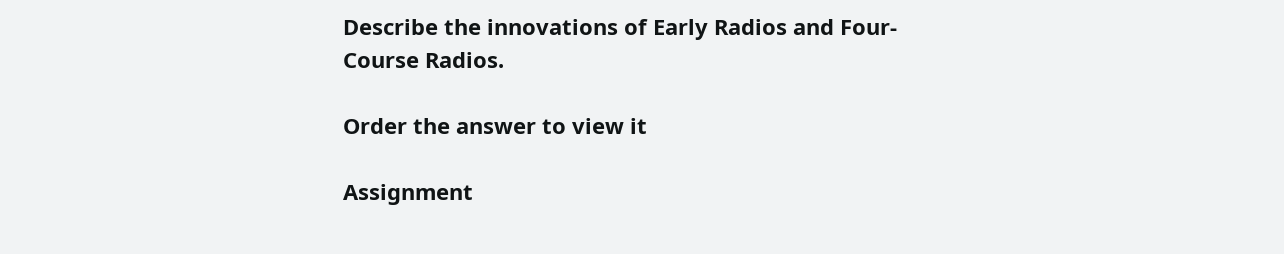Describe the innovations of Early Radios and Four-Course Radios.

Order the answer to view it

Assignment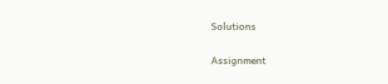Solutions

Assignment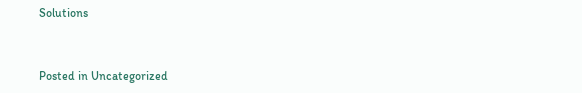Solutions


Posted in Uncategorized